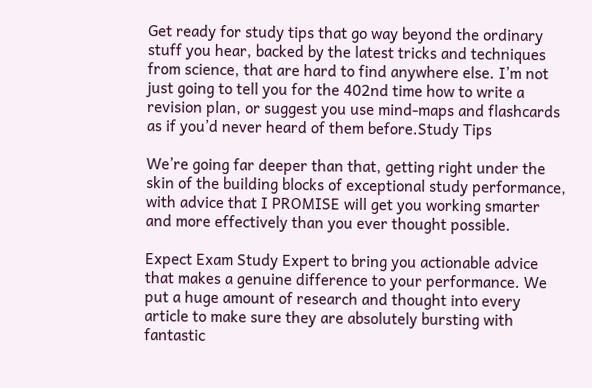Get ready for study tips that go way beyond the ordinary stuff you hear, backed by the latest tricks and techniques from science, that are hard to find anywhere else. I’m not just going to tell you for the 402nd time how to write a revision plan, or suggest you use mind-maps and flashcards as if you’d never heard of them before.Study Tips

We’re going far deeper than that, getting right under the skin of the building blocks of exceptional study performance, with advice that I PROMISE will get you working smarter and more effectively than you ever thought possible.

Expect Exam Study Expert to bring you actionable advice that makes a genuine difference to your performance. We put a huge amount of research and thought into every article to make sure they are absolutely bursting with fantastic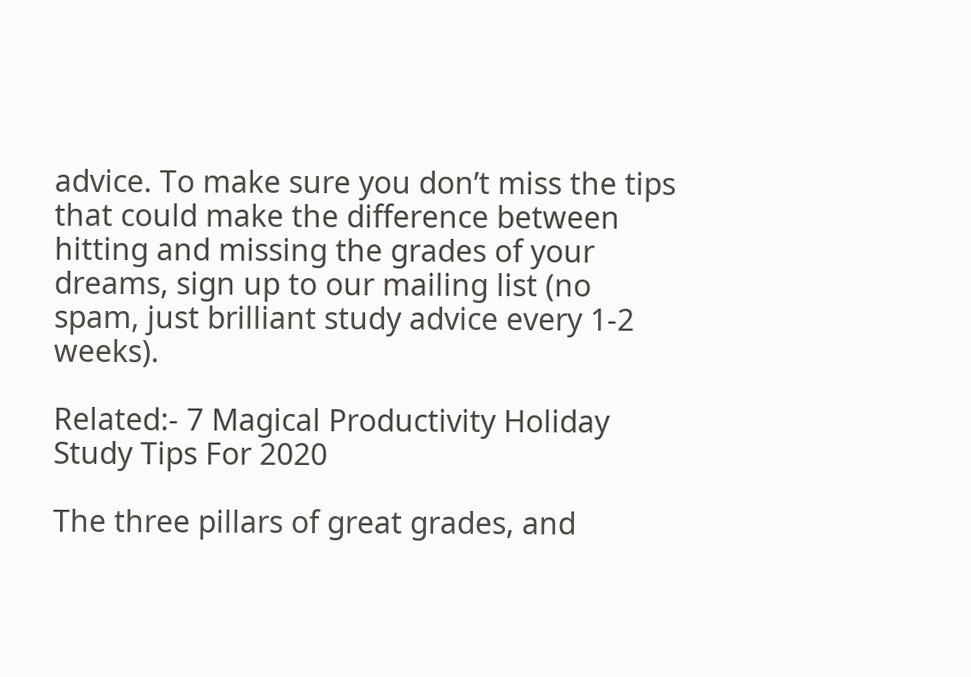advice. To make sure you don’t miss the tips that could make the difference between hitting and missing the grades of your dreams, sign up to our mailing list (no spam, just brilliant study advice every 1-2 weeks).

Related:- 7 Magical Productivity Holiday Study Tips For 2020

The three pillars of great grades, and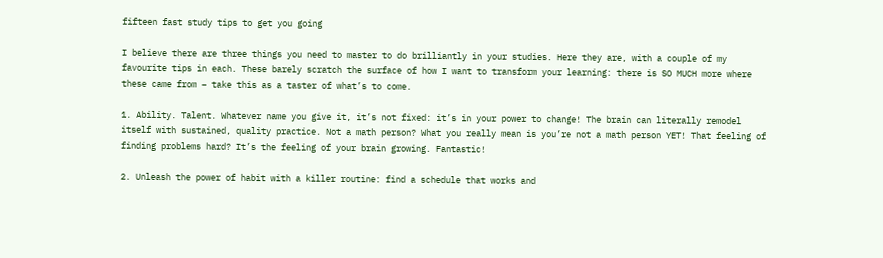fifteen fast study tips to get you going

I believe there are three things you need to master to do brilliantly in your studies. Here they are, with a couple of my favourite tips in each. These barely scratch the surface of how I want to transform your learning: there is SO MUCH more where these came from – take this as a taster of what’s to come.

1. Ability. Talent. Whatever name you give it, it’s not fixed: it’s in your power to change! The brain can literally remodel itself with sustained, quality practice. Not a math person? What you really mean is you’re not a math person YET! That feeling of finding problems hard? It’s the feeling of your brain growing. Fantastic!

2. Unleash the power of habit with a killer routine: find a schedule that works and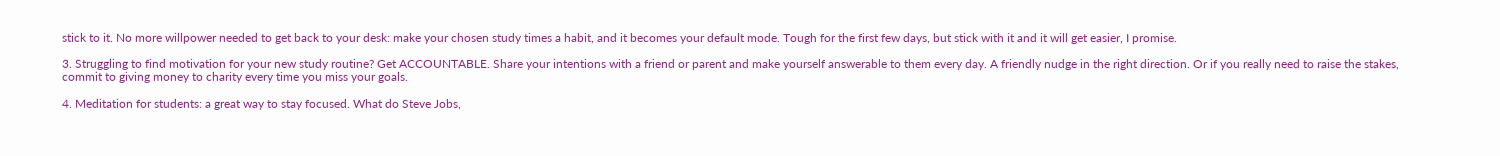stick to it. No more willpower needed to get back to your desk: make your chosen study times a habit, and it becomes your default mode. Tough for the first few days, but stick with it and it will get easier, I promise.

3. Struggling to find motivation for your new study routine? Get ACCOUNTABLE. Share your intentions with a friend or parent and make yourself answerable to them every day. A friendly nudge in the right direction. Or if you really need to raise the stakes, commit to giving money to charity every time you miss your goals.

4. Meditation for students: a great way to stay focused. What do Steve Jobs,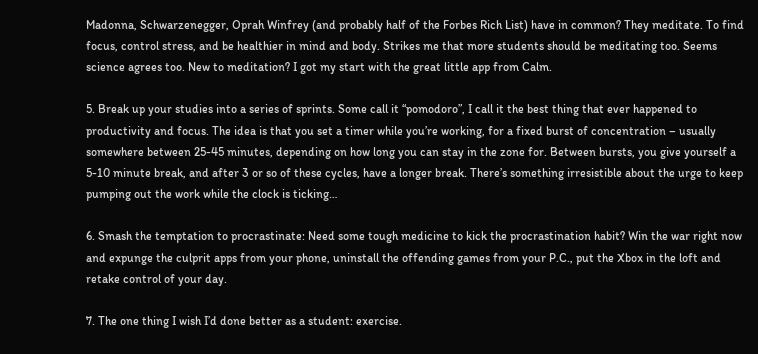Madonna, Schwarzenegger, Oprah Winfrey (and probably half of the Forbes Rich List) have in common? They meditate. To find focus, control stress, and be healthier in mind and body. Strikes me that more students should be meditating too. Seems science agrees too. New to meditation? I got my start with the great little app from Calm.

5. Break up your studies into a series of sprints. Some call it “pomodoro”, I call it the best thing that ever happened to productivity and focus. The idea is that you set a timer while you’re working, for a fixed burst of concentration – usually somewhere between 25-45 minutes, depending on how long you can stay in the zone for. Between bursts, you give yourself a 5-10 minute break, and after 3 or so of these cycles, have a longer break. There’s something irresistible about the urge to keep pumping out the work while the clock is ticking…

6. Smash the temptation to procrastinate: Need some tough medicine to kick the procrastination habit? Win the war right now and expunge the culprit apps from your phone, uninstall the offending games from your P.C., put the Xbox in the loft and retake control of your day.

7. The one thing I wish I’d done better as a student: exercise.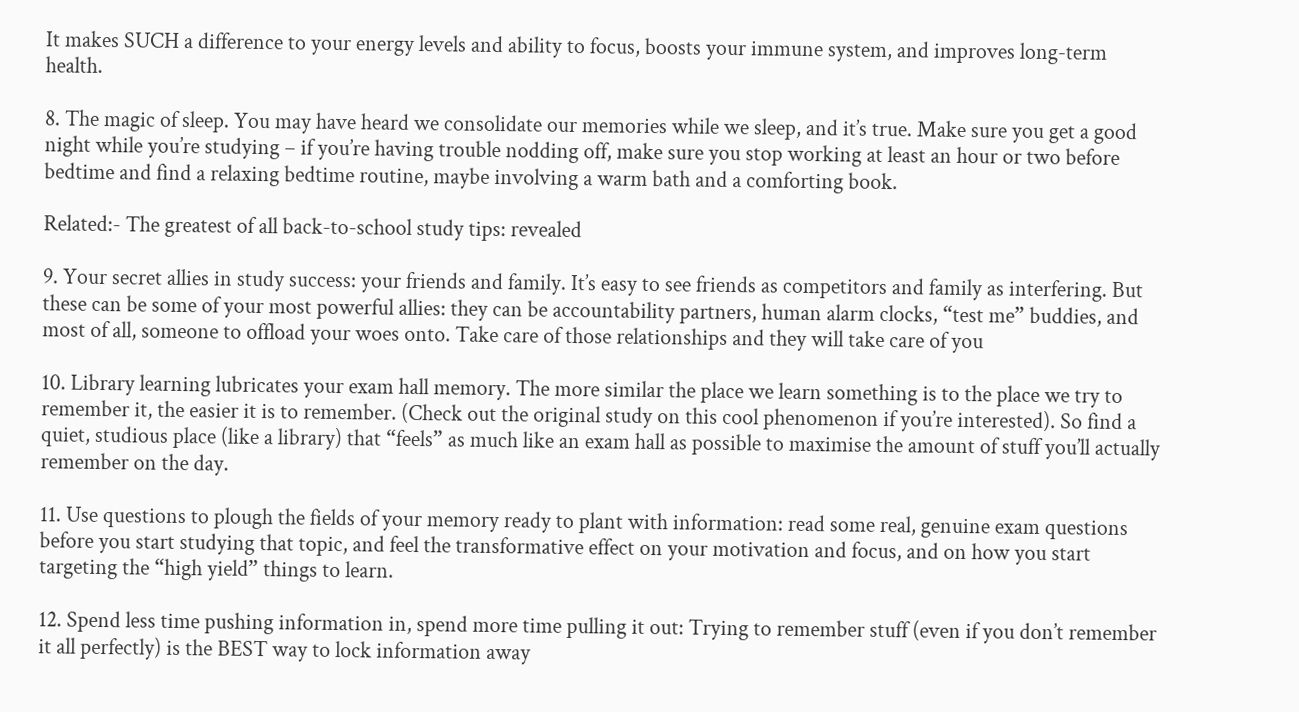It makes SUCH a difference to your energy levels and ability to focus, boosts your immune system, and improves long-term health.

8. The magic of sleep. You may have heard we consolidate our memories while we sleep, and it’s true. Make sure you get a good night while you’re studying – if you’re having trouble nodding off, make sure you stop working at least an hour or two before bedtime and find a relaxing bedtime routine, maybe involving a warm bath and a comforting book.

Related:- The greatest of all back-to-school study tips: revealed

9. Your secret allies in study success: your friends and family. It’s easy to see friends as competitors and family as interfering. But these can be some of your most powerful allies: they can be accountability partners, human alarm clocks, “test me” buddies, and most of all, someone to offload your woes onto. Take care of those relationships and they will take care of you

10. Library learning lubricates your exam hall memory. The more similar the place we learn something is to the place we try to remember it, the easier it is to remember. (Check out the original study on this cool phenomenon if you’re interested). So find a quiet, studious place (like a library) that “feels” as much like an exam hall as possible to maximise the amount of stuff you’ll actually remember on the day.

11. Use questions to plough the fields of your memory ready to plant with information: read some real, genuine exam questions before you start studying that topic, and feel the transformative effect on your motivation and focus, and on how you start targeting the “high yield” things to learn.

12. Spend less time pushing information in, spend more time pulling it out: Trying to remember stuff (even if you don’t remember it all perfectly) is the BEST way to lock information away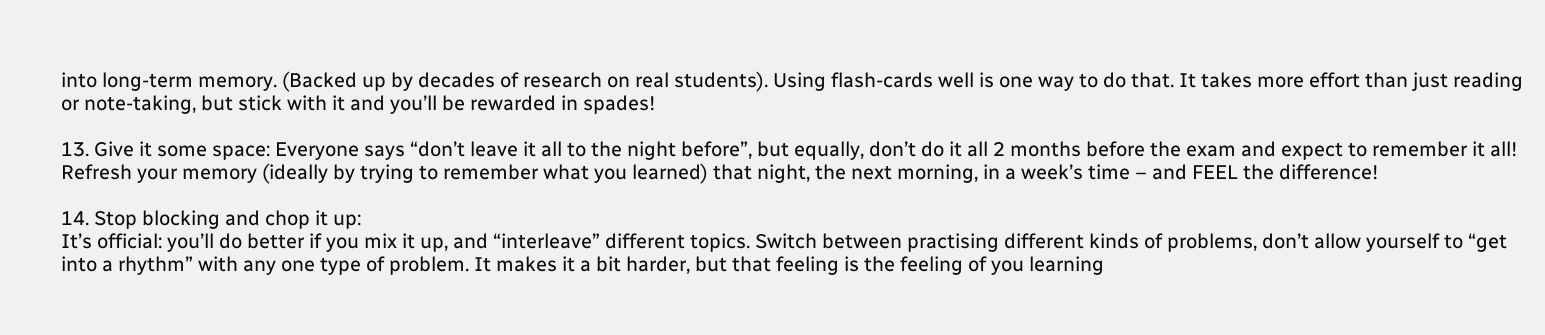into long-term memory. (Backed up by decades of research on real students). Using flash-cards well is one way to do that. It takes more effort than just reading or note-taking, but stick with it and you’ll be rewarded in spades!

13. Give it some space: Everyone says “don’t leave it all to the night before”, but equally, don’t do it all 2 months before the exam and expect to remember it all! Refresh your memory (ideally by trying to remember what you learned) that night, the next morning, in a week’s time – and FEEL the difference!

14. Stop blocking and chop it up:
It’s official: you’ll do better if you mix it up, and “interleave” different topics. Switch between practising different kinds of problems, don’t allow yourself to “get into a rhythm” with any one type of problem. It makes it a bit harder, but that feeling is the feeling of you learning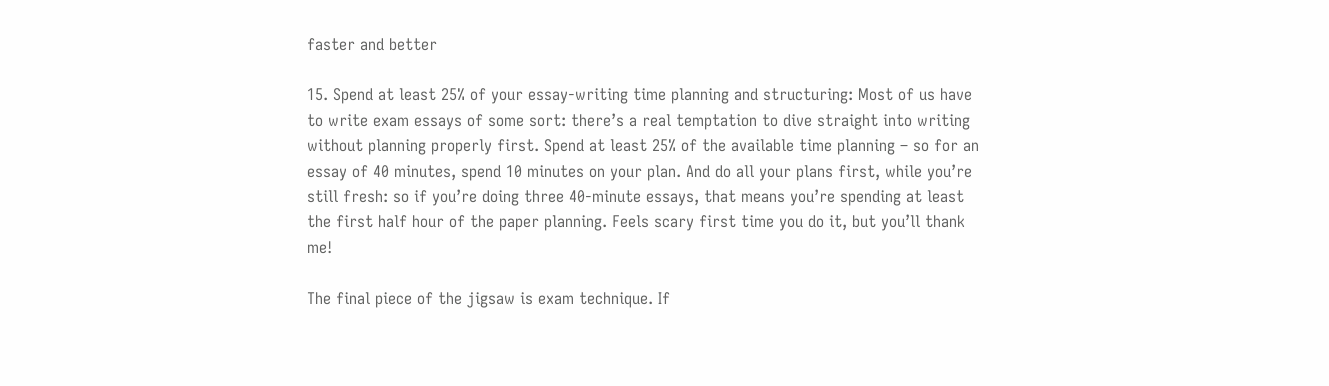faster and better

15. Spend at least 25% of your essay-writing time planning and structuring: Most of us have to write exam essays of some sort: there’s a real temptation to dive straight into writing without planning properly first. Spend at least 25% of the available time planning – so for an essay of 40 minutes, spend 10 minutes on your plan. And do all your plans first, while you’re still fresh: so if you’re doing three 40-minute essays, that means you’re spending at least the first half hour of the paper planning. Feels scary first time you do it, but you’ll thank me!

The final piece of the jigsaw is exam technique. If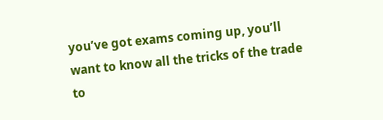you’ve got exams coming up, you’ll want to know all the tricks of the trade to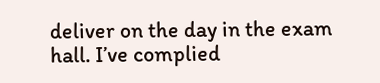deliver on the day in the exam hall. I’ve complied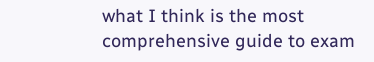what I think is the most comprehensive guide to exam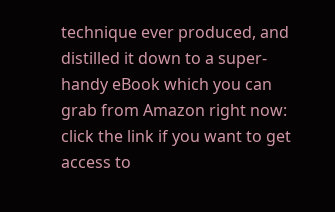technique ever produced, and distilled it down to a super-handy eBook which you can grab from Amazon right now: click the link if you want to get access to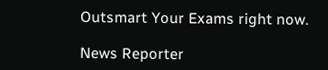Outsmart Your Exams right now.

News Reporter